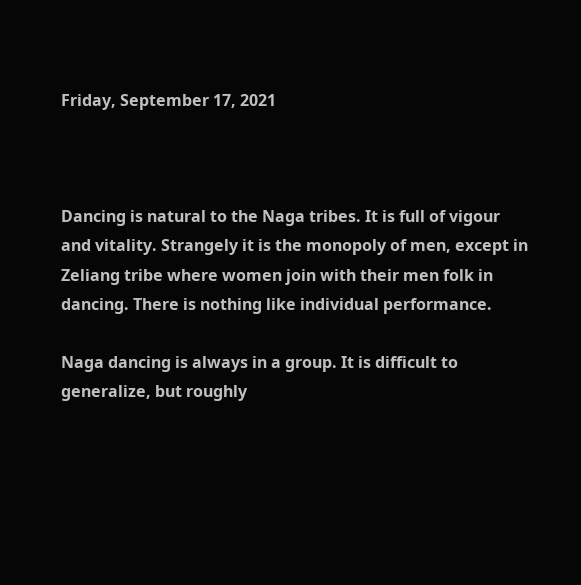Friday, September 17, 2021



Dancing is natural to the Naga tribes. It is full of vigour and vitality. Strangely it is the monopoly of men, except in Zeliang tribe where women join with their men folk in dancing. There is nothing like individual performance.

Naga dancing is always in a group. It is difficult to generalize, but roughly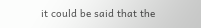it could be said that the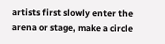artists first slowly enter the arena or stage, make a circle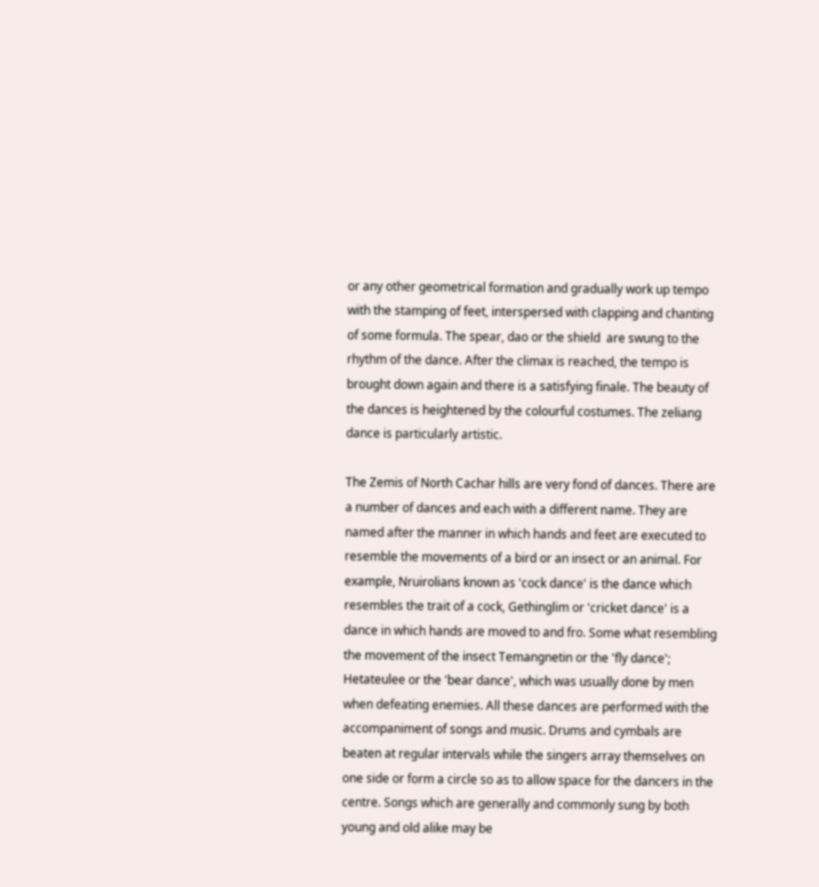or any other geometrical formation and gradually work up tempo with the stamping of feet, interspersed with clapping and chanting of some formula. The spear, dao or the shield  are swung to the rhythm of the dance. After the climax is reached, the tempo is brought down again and there is a satisfying finale. The beauty of the dances is heightened by the colourful costumes. The zeliang dance is particularly artistic.

The Zemis of North Cachar hills are very fond of dances. There are a number of dances and each with a different name. They are named after the manner in which hands and feet are executed to resemble the movements of a bird or an insect or an animal. For example, Nruirolians known as 'cock dance' is the dance which resembles the trait of a cock, Gethinglim or 'cricket dance' is a dance in which hands are moved to and fro. Some what resembling the movement of the insect Temangnetin or the 'fly dance'; Hetateulee or the 'bear dance', which was usually done by men when defeating enemies. All these dances are performed with the accompaniment of songs and music. Drums and cymbals are beaten at regular intervals while the singers array themselves on one side or form a circle so as to allow space for the dancers in the centre. Songs which are generally and commonly sung by both young and old alike may be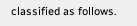classified as follows.